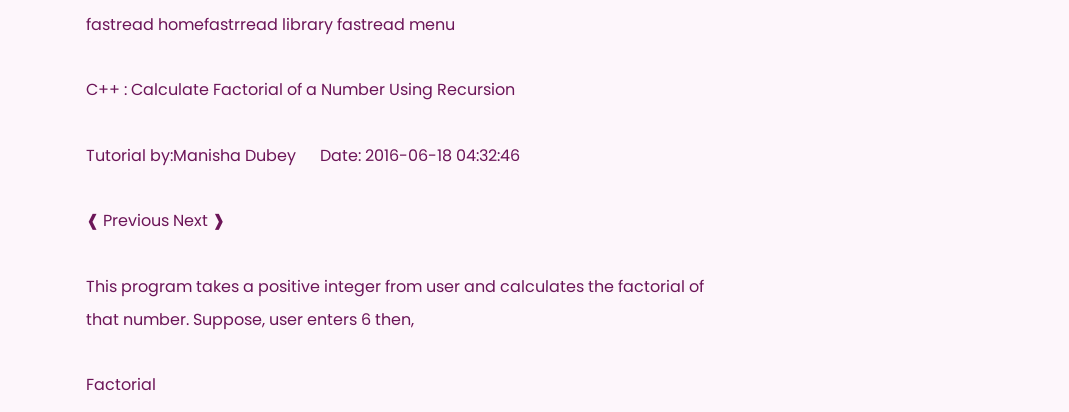fastread homefastrread library fastread menu

C++ : Calculate Factorial of a Number Using Recursion

Tutorial by:Manisha Dubey      Date: 2016-06-18 04:32:46

❰ Previous Next ❱

This program takes a positive integer from user and calculates the factorial of that number. Suppose, user enters 6 then,

Factorial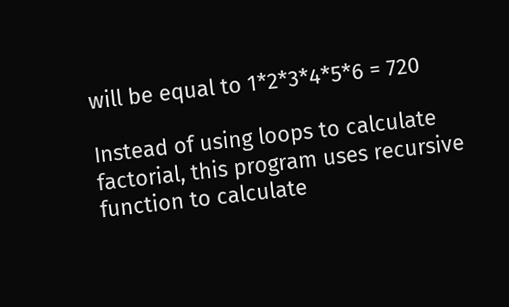will be equal to 1*2*3*4*5*6 = 720

Instead of using loops to calculate factorial, this program uses recursive function to calculate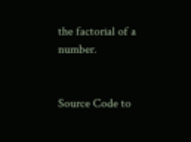the factorial of a number.


Source Code to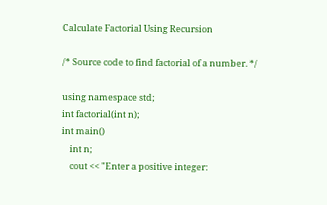Calculate Factorial Using Recursion

/* Source code to find factorial of a number. */

using namespace std;
int factorial(int n);
int main()
    int n;
    cout << "Enter a positive integer: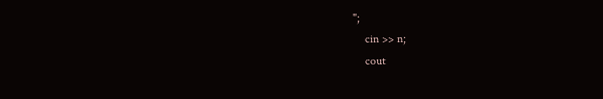";
    cin >> n;
    cout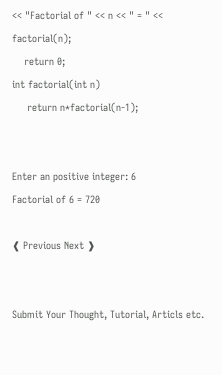<< "Factorial of " << n << " = " << factorial(n);
    return 0;
int factorial(int n)
     return n*factorial(n-1);


Enter an positive integer: 6
Factorial of 6 = 720

❰ Previous Next ❱


Submit Your Thought, Tutorial, Articls etc.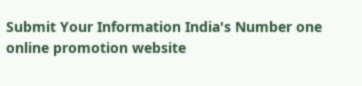Submit Your Information India's Number one online promotion website